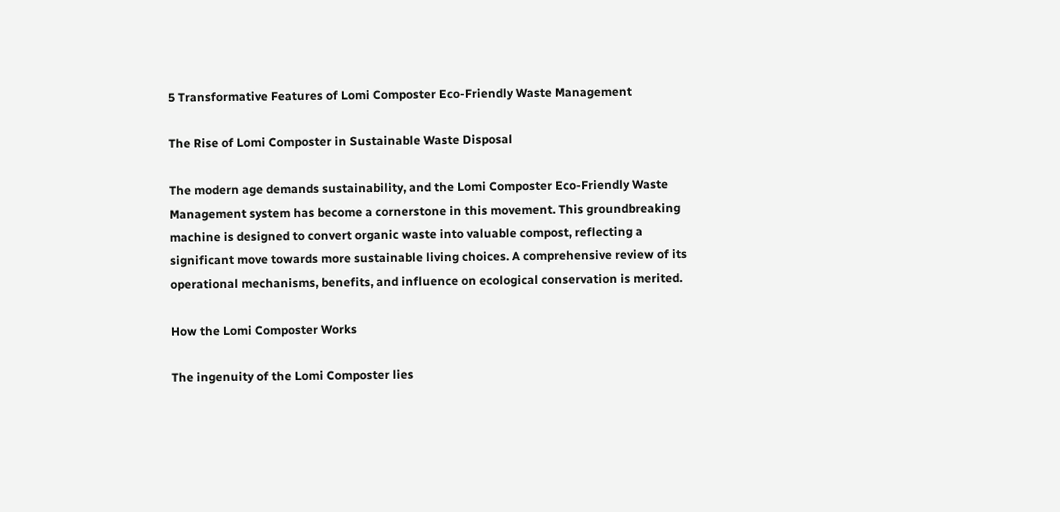5 Transformative Features of Lomi Composter Eco-Friendly Waste Management

The Rise of Lomi Composter in Sustainable Waste Disposal

The modern age demands sustainability, and the Lomi Composter Eco-Friendly Waste Management system has become a cornerstone in this movement. This groundbreaking machine is designed to convert organic waste into valuable compost, reflecting a significant move towards more sustainable living choices. A comprehensive review of its operational mechanisms, benefits, and influence on ecological conservation is merited.

How the Lomi Composter Works

The ingenuity of the Lomi Composter lies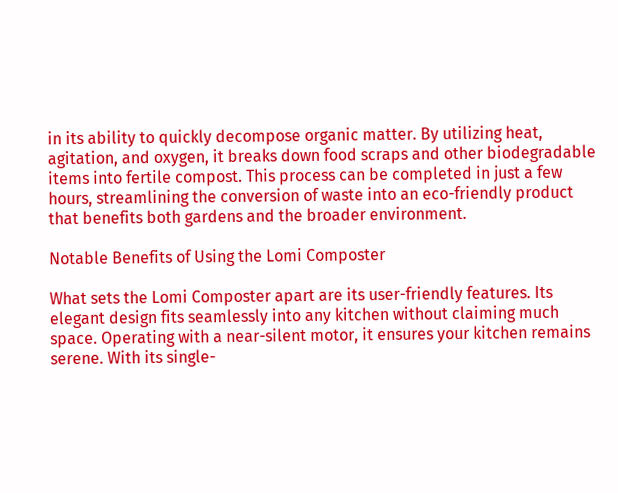in its ability to quickly decompose organic matter. By utilizing heat, agitation, and oxygen, it breaks down food scraps and other biodegradable items into fertile compost. This process can be completed in just a few hours, streamlining the conversion of waste into an eco-friendly product that benefits both gardens and the broader environment.

Notable Benefits of Using the Lomi Composter

What sets the Lomi Composter apart are its user-friendly features. Its elegant design fits seamlessly into any kitchen without claiming much space. Operating with a near-silent motor, it ensures your kitchen remains serene. With its single-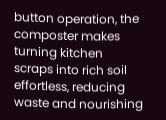button operation, the composter makes turning kitchen scraps into rich soil effortless, reducing waste and nourishing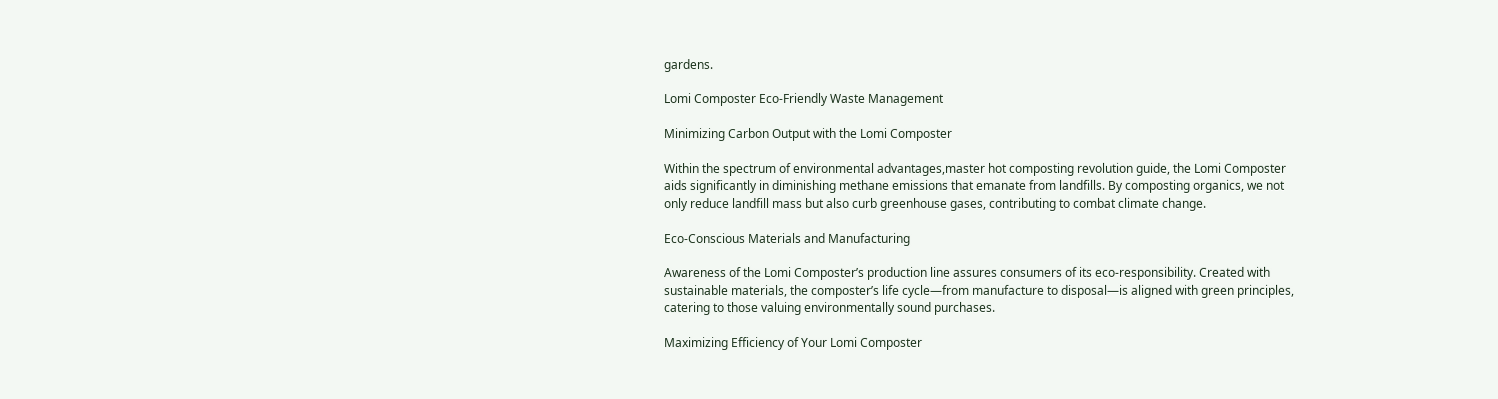gardens.

Lomi Composter Eco-Friendly Waste Management

Minimizing Carbon Output with the Lomi Composter

Within the spectrum of environmental advantages,master hot composting revolution guide, the Lomi Composter aids significantly in diminishing methane emissions that emanate from landfills. By composting organics, we not only reduce landfill mass but also curb greenhouse gases, contributing to combat climate change.

Eco-Conscious Materials and Manufacturing

Awareness of the Lomi Composter’s production line assures consumers of its eco-responsibility. Created with sustainable materials, the composter’s life cycle—from manufacture to disposal—is aligned with green principles, catering to those valuing environmentally sound purchases.

Maximizing Efficiency of Your Lomi Composter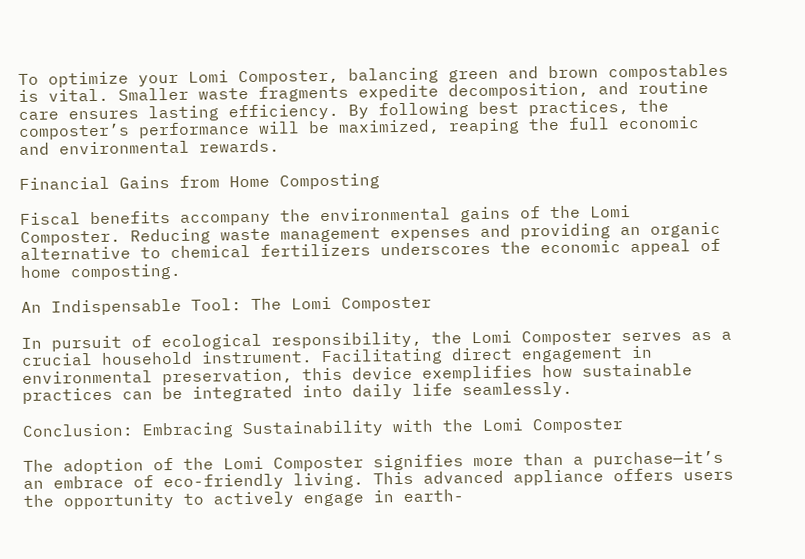To optimize your Lomi Composter, balancing green and brown compostables is vital. Smaller waste fragments expedite decomposition, and routine care ensures lasting efficiency. By following best practices, the composter’s performance will be maximized, reaping the full economic and environmental rewards.

Financial Gains from Home Composting

Fiscal benefits accompany the environmental gains of the Lomi Composter. Reducing waste management expenses and providing an organic alternative to chemical fertilizers underscores the economic appeal of home composting.

An Indispensable Tool: The Lomi Composter

In pursuit of ecological responsibility, the Lomi Composter serves as a crucial household instrument. Facilitating direct engagement in environmental preservation, this device exemplifies how sustainable practices can be integrated into daily life seamlessly.

Conclusion: Embracing Sustainability with the Lomi Composter

The adoption of the Lomi Composter signifies more than a purchase—it’s an embrace of eco-friendly living. This advanced appliance offers users the opportunity to actively engage in earth-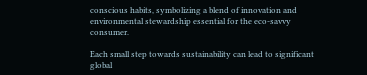conscious habits, symbolizing a blend of innovation and environmental stewardship essential for the eco-savvy consumer.

Each small step towards sustainability can lead to significant global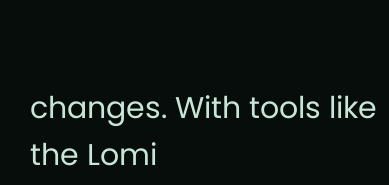changes. With tools like the Lomi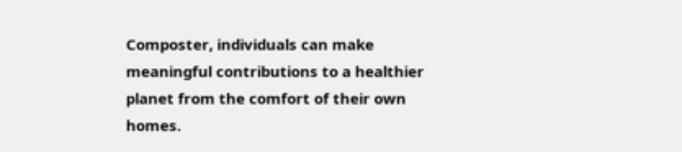Composter, individuals can make meaningful contributions to a healthier planet from the comfort of their own homes.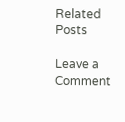Related Posts

Leave a Comment